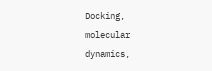Docking, molecular dynamics,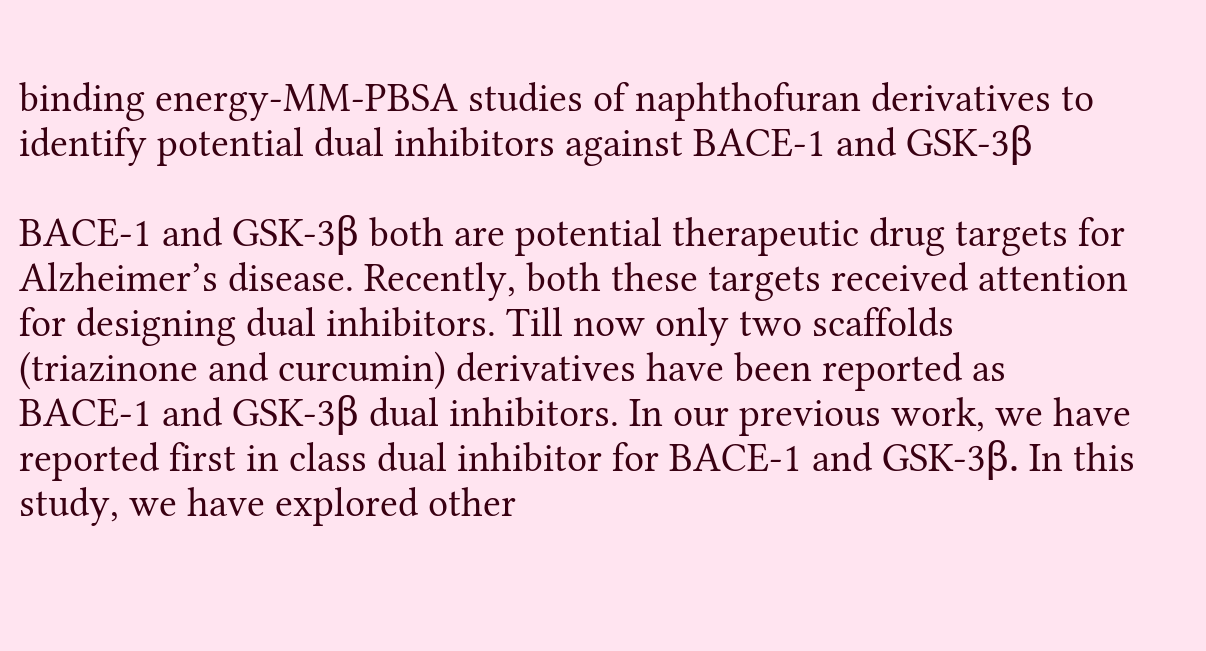binding energy-MM-PBSA studies of naphthofuran derivatives to identify potential dual inhibitors against BACE-1 and GSK-3β

BACE-1 and GSK-3β both are potential therapeutic drug targets for Alzheimer’s disease. Recently, both these targets received attention for designing dual inhibitors. Till now only two scaffolds (triazinone and curcumin) derivatives have been reported as BACE-1 and GSK-3β dual inhibitors. In our previous work, we have reported first in class dual inhibitor for BACE-1 and GSK-3β. In this study, we have explored other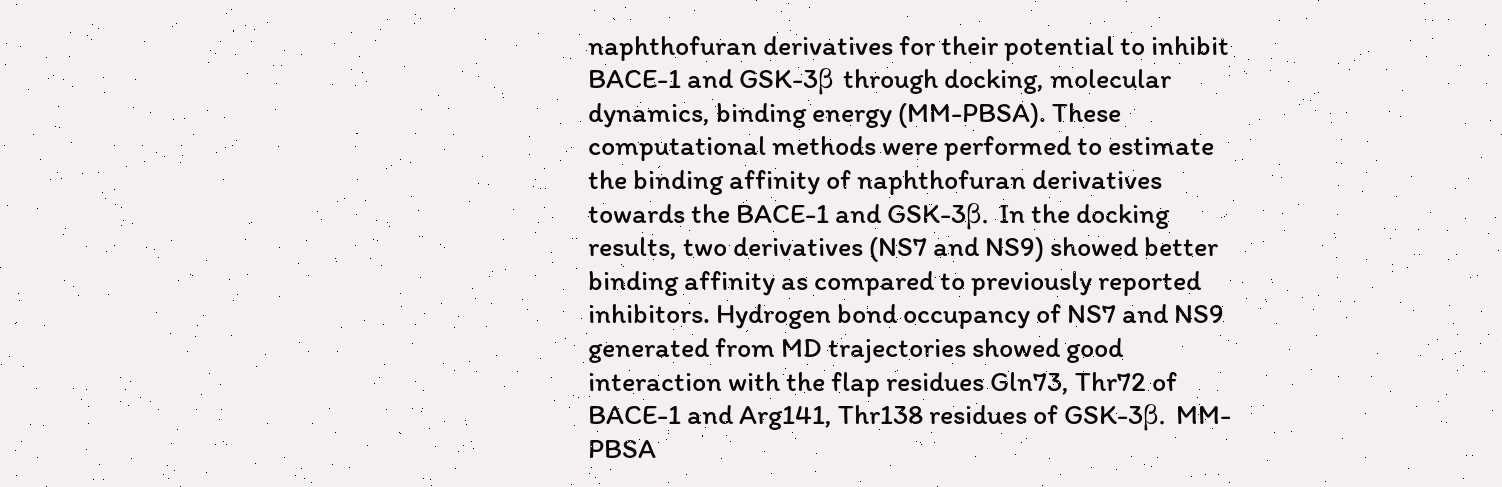naphthofuran derivatives for their potential to inhibit BACE-1 and GSK-3β through docking, molecular dynamics, binding energy (MM-PBSA). These computational methods were performed to estimate the binding affinity of naphthofuran derivatives towards the BACE-1 and GSK-3β. In the docking results, two derivatives (NS7 and NS9) showed better binding affinity as compared to previously reported inhibitors. Hydrogen bond occupancy of NS7 and NS9 generated from MD trajectories showed good interaction with the flap residues Gln73, Thr72 of BACE-1 and Arg141, Thr138 residues of GSK-3β. MM-PBSA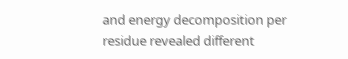and energy decomposition per residue revealed different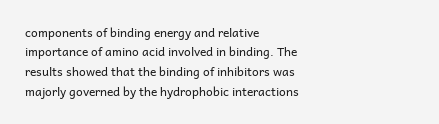components of binding energy and relative importance of amino acid involved in binding. The results showed that the binding of inhibitors was majorly governed by the hydrophobic interactions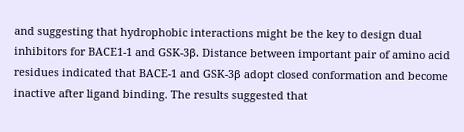and suggesting that hydrophobic interactions might be the key to design dual inhibitors for BACE1-1 and GSK-3β. Distance between important pair of amino acid residues indicated that BACE-1 and GSK-3β adopt closed conformation and become inactive after ligand binding. The results suggested that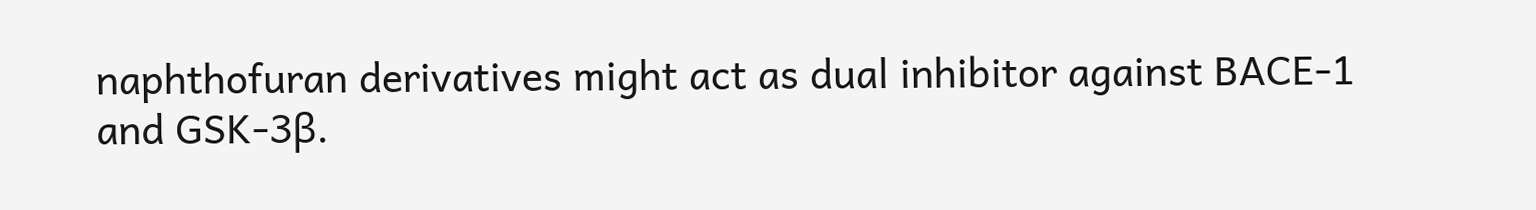naphthofuran derivatives might act as dual inhibitor against BACE-1 and GSK-3β.